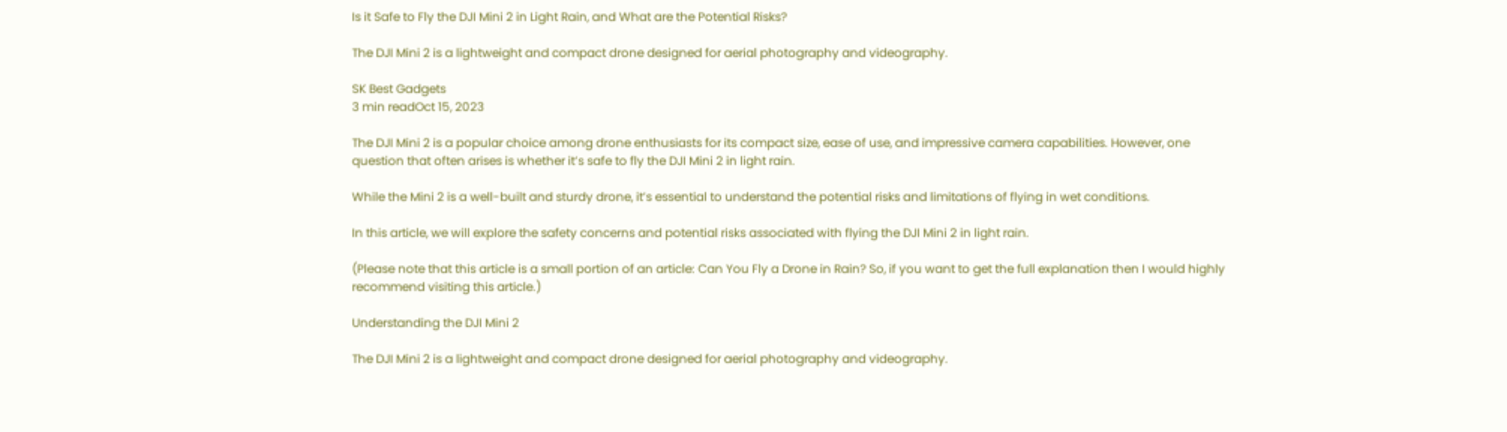Is it Safe to Fly the DJI Mini 2 in Light Rain, and What are the Potential Risks?

The DJI Mini 2 is a lightweight and compact drone designed for aerial photography and videography.

SK Best Gadgets
3 min readOct 15, 2023

The DJI Mini 2 is a popular choice among drone enthusiasts for its compact size, ease of use, and impressive camera capabilities. However, one question that often arises is whether it’s safe to fly the DJI Mini 2 in light rain.

While the Mini 2 is a well-built and sturdy drone, it’s essential to understand the potential risks and limitations of flying in wet conditions.

In this article, we will explore the safety concerns and potential risks associated with flying the DJI Mini 2 in light rain.

(Please note that this article is a small portion of an article: Can You Fly a Drone in Rain? So, if you want to get the full explanation then I would highly recommend visiting this article.)

Understanding the DJI Mini 2

The DJI Mini 2 is a lightweight and compact drone designed for aerial photography and videography.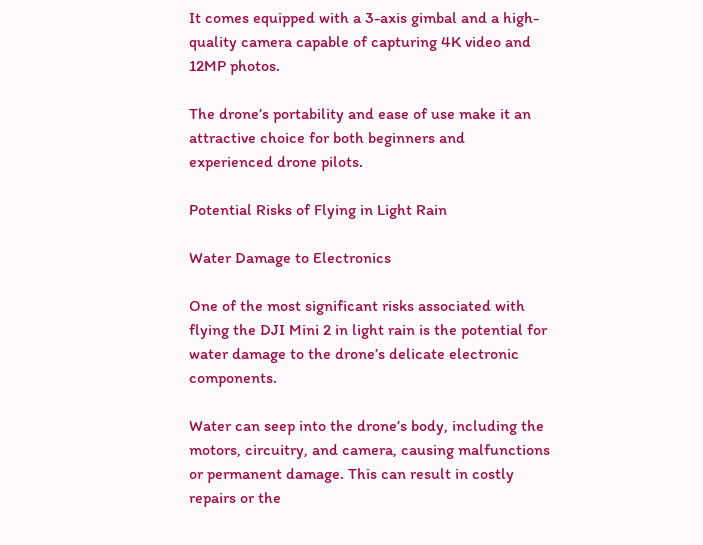It comes equipped with a 3-axis gimbal and a high-quality camera capable of capturing 4K video and 12MP photos.

The drone’s portability and ease of use make it an attractive choice for both beginners and experienced drone pilots.

Potential Risks of Flying in Light Rain

Water Damage to Electronics

One of the most significant risks associated with flying the DJI Mini 2 in light rain is the potential for water damage to the drone’s delicate electronic components.

Water can seep into the drone’s body, including the motors, circuitry, and camera, causing malfunctions or permanent damage. This can result in costly repairs or the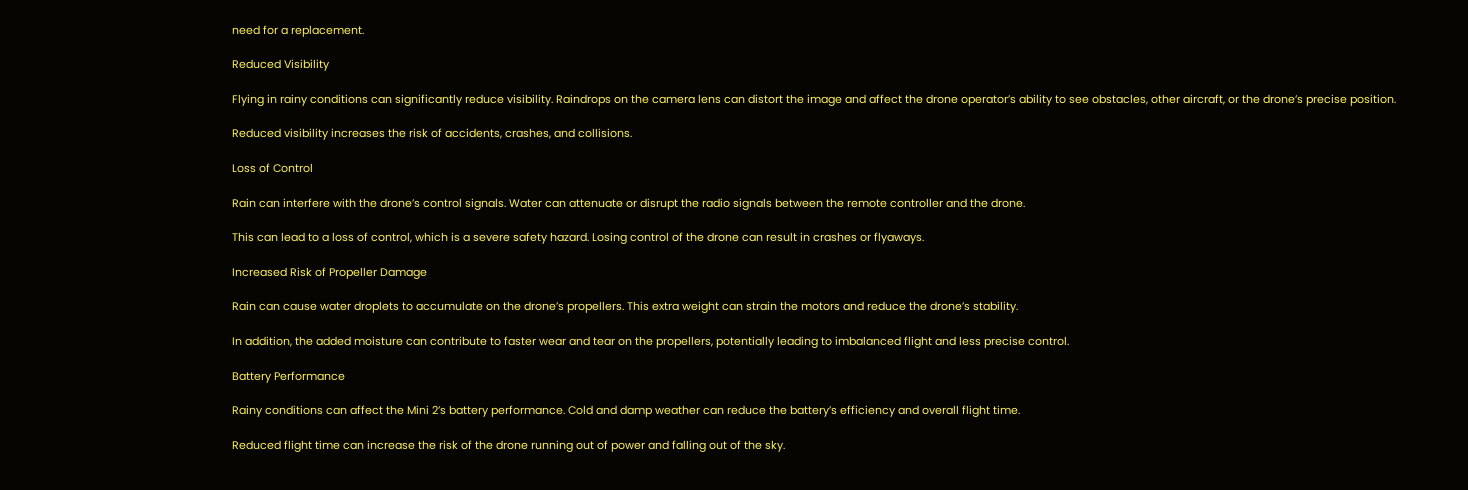need for a replacement.

Reduced Visibility

Flying in rainy conditions can significantly reduce visibility. Raindrops on the camera lens can distort the image and affect the drone operator’s ability to see obstacles, other aircraft, or the drone’s precise position.

Reduced visibility increases the risk of accidents, crashes, and collisions.

Loss of Control

Rain can interfere with the drone’s control signals. Water can attenuate or disrupt the radio signals between the remote controller and the drone.

This can lead to a loss of control, which is a severe safety hazard. Losing control of the drone can result in crashes or flyaways.

Increased Risk of Propeller Damage

Rain can cause water droplets to accumulate on the drone’s propellers. This extra weight can strain the motors and reduce the drone’s stability.

In addition, the added moisture can contribute to faster wear and tear on the propellers, potentially leading to imbalanced flight and less precise control.

Battery Performance

Rainy conditions can affect the Mini 2’s battery performance. Cold and damp weather can reduce the battery’s efficiency and overall flight time.

Reduced flight time can increase the risk of the drone running out of power and falling out of the sky.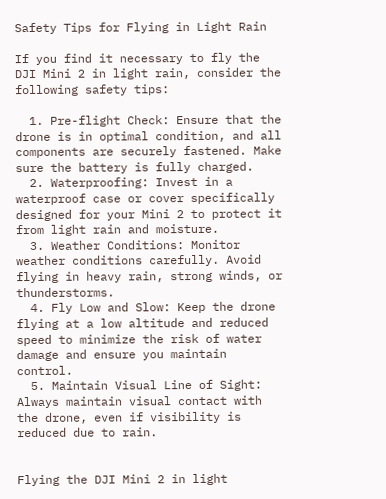Safety Tips for Flying in Light Rain

If you find it necessary to fly the DJI Mini 2 in light rain, consider the following safety tips:

  1. Pre-flight Check: Ensure that the drone is in optimal condition, and all components are securely fastened. Make sure the battery is fully charged.
  2. Waterproofing: Invest in a waterproof case or cover specifically designed for your Mini 2 to protect it from light rain and moisture.
  3. Weather Conditions: Monitor weather conditions carefully. Avoid flying in heavy rain, strong winds, or thunderstorms.
  4. Fly Low and Slow: Keep the drone flying at a low altitude and reduced speed to minimize the risk of water damage and ensure you maintain control.
  5. Maintain Visual Line of Sight: Always maintain visual contact with the drone, even if visibility is reduced due to rain.


Flying the DJI Mini 2 in light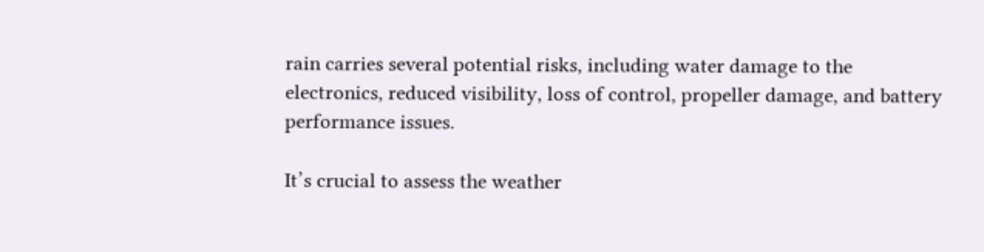rain carries several potential risks, including water damage to the electronics, reduced visibility, loss of control, propeller damage, and battery performance issues.

It’s crucial to assess the weather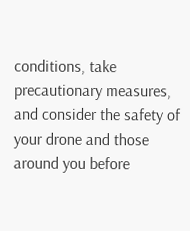conditions, take precautionary measures, and consider the safety of your drone and those around you before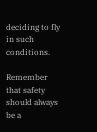deciding to fly in such conditions.

Remember that safety should always be a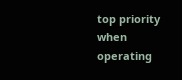top priority when operating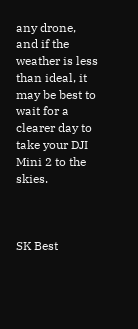any drone, and if the weather is less than ideal, it may be best to wait for a clearer day to take your DJI Mini 2 to the skies.



SK Best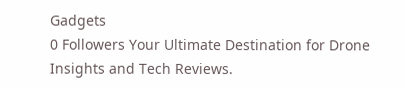Gadgets
0 Followers Your Ultimate Destination for Drone Insights and Tech Reviews.